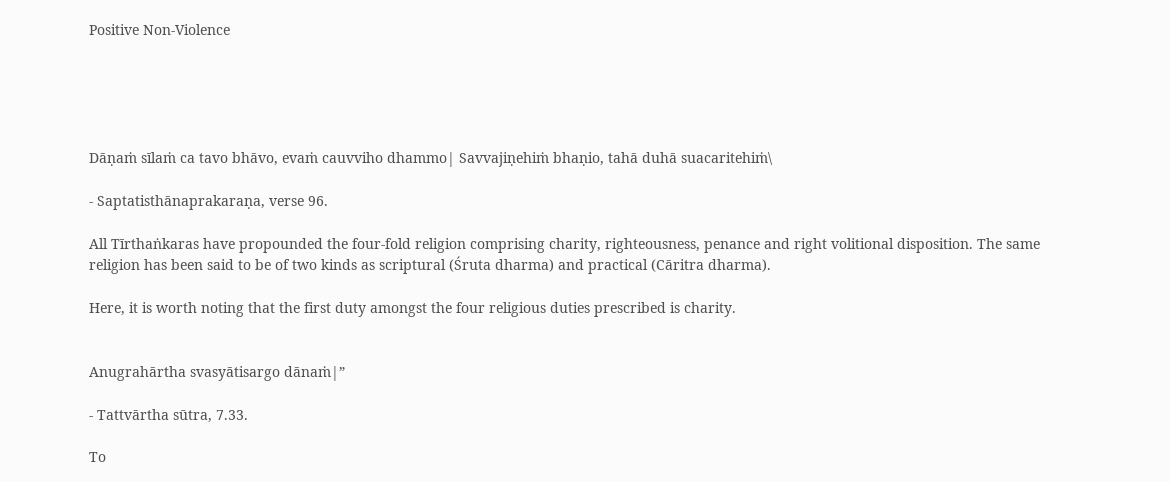Positive Non-Violence





Dāṇaṁ sīlaṁ ca tavo bhāvo, evaṁ cauvviho dhammo| Savvajiṇehiṁ bhaṇio, tahā duhā suacaritehiṁ\

- Saptatisthānaprakaraṇa, verse 96.

All Tīrthaṅkaras have propounded the four-fold religion comprising charity, righteousness, penance and right volitional disposition. The same religion has been said to be of two kinds as scriptural (Śruta dharma) and practical (Cāritra dharma).

Here, it is worth noting that the first duty amongst the four religious duties prescribed is charity.


Anugrahārtha svasyātisargo dānaṁ|”

- Tattvārtha sūtra, 7.33.

To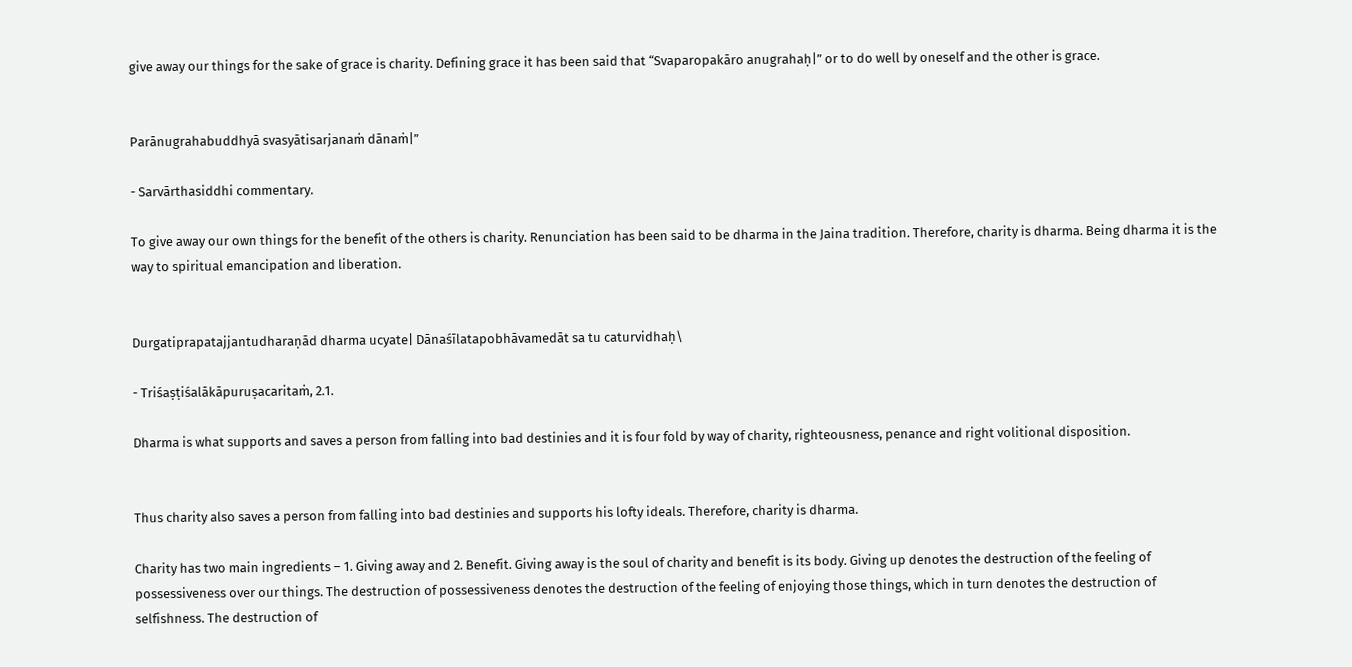give away our things for the sake of grace is charity. Defining grace it has been said that “Svaparopakāro anugrahaḥ|” or to do well by oneself and the other is grace.


Parānugrahabuddhyā svasyātisarjanaṁ dānaṁ|”

- Sarvārthasiddhi commentary.

To give away our own things for the benefit of the others is charity. Renunciation has been said to be dharma in the Jaina tradition. Therefore, charity is dharma. Being dharma it is the way to spiritual emancipation and liberation.


Durgatiprapatajjantudharaṇād dharma ucyate| Dānaśīlatapobhāvamedāt sa tu caturvidhaḥ\

- Triśaṣṭiśalākāpuruṣacaritaṁ, 2.1.

Dharma is what supports and saves a person from falling into bad destinies and it is four fold by way of charity, righteousness, penance and right volitional disposition.


Thus charity also saves a person from falling into bad destinies and supports his lofty ideals. Therefore, charity is dharma.

Charity has two main ingredients – 1. Giving away and 2. Benefit. Giving away is the soul of charity and benefit is its body. Giving up denotes the destruction of the feeling of possessiveness over our things. The destruction of possessiveness denotes the destruction of the feeling of enjoying those things, which in turn denotes the destruction of selfishness. The destruction of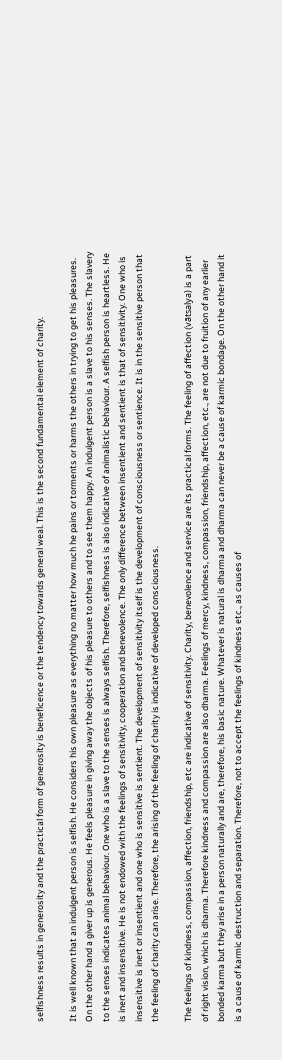selfishness results in generosity and the practical form of generosity is beneficence or the tendency towards general weal. This is the second fundamental element of charity.

It is well known that an indulgent person is selfish. He considers his own pleasure as everything no matter how much he pains or torments or harms the others in trying to get his pleasures. On the other hand a giver up is generous. He feels pleasure in giving away the objects of his pleasure to others and to see them happy. An indulgent person is a slave to his senses. The slavery to the senses indicates animal behaviour. One who is a slave to the senses is always selfish. Therefore, selfishness is also indicative of animalistic behaviour. A selfish person is heartless. He is inert and insensitive. He is not endowed with the feelings of sensitivity, cooperation and benevolence. The only difference between insentient and sentient is that of sensitivity. One who is insensitive is inert or insentient and one who is sensitive is sentient. The development of sensitivity itself is the development of consciousness or sentience. It is in the sensitive person that the feeling of charity can arise. Therefore, the arising of the feeling of charity is indicative of developed consciousness.

The feelings of kindness, compassion, affection, friendship, etc are indicative of sensitivity. Charity, benevolence and service are its practical forms. The feeling of affection (vātsalya) is a part of right vision, which is dharma. Therefore kindness and compassion are also dharma. Feelings of mercy, kindness, compassion, friendship, affection, etc., are not due to fruition of any earlier bonded karma but they arise in a person naturally and are, therefore, his basic nature. Whatever is natural is dharma and dharma can never be a cause of karmic bondage. On the other hand it is a cause of karmic destruction and separation. Therefore, not to accept the feelings of kindness etc., as causes of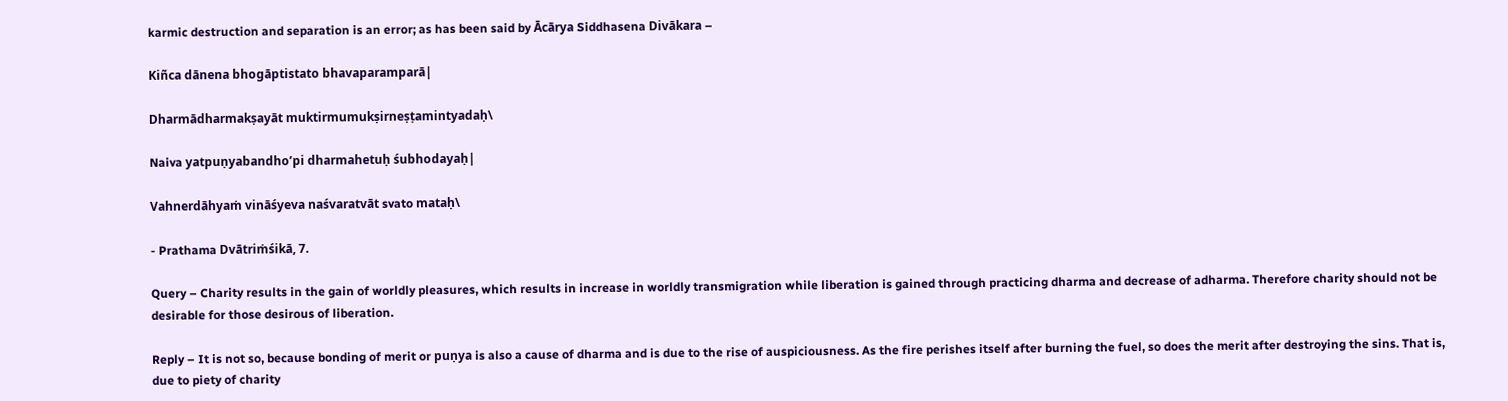karmic destruction and separation is an error; as has been said by Ācārya Siddhasena Divākara –

Kiñca dānena bhogāptistato bhavaparamparā|

Dharmādharmakṣayāt muktirmumukṣirneṣṭamintyadaḥ\

Naiva yatpuṇyabandho’pi dharmahetuḥ śubhodayaḥ|

Vahnerdāhyaṁ vināśyeva naśvaratvāt svato mataḥ\

- Prathama Dvātriṁśikā, 7.

Query – Charity results in the gain of worldly pleasures, which results in increase in worldly transmigration while liberation is gained through practicing dharma and decrease of adharma. Therefore charity should not be desirable for those desirous of liberation.

Reply – It is not so, because bonding of merit or puṇya is also a cause of dharma and is due to the rise of auspiciousness. As the fire perishes itself after burning the fuel, so does the merit after destroying the sins. That is, due to piety of charity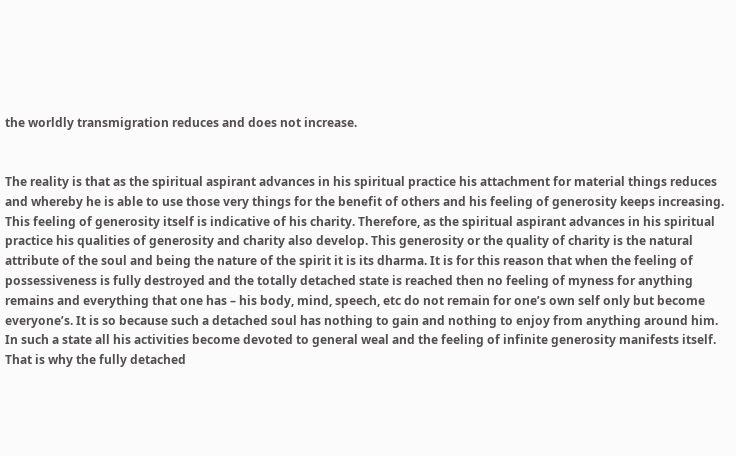the worldly transmigration reduces and does not increase.


The reality is that as the spiritual aspirant advances in his spiritual practice his attachment for material things reduces and whereby he is able to use those very things for the benefit of others and his feeling of generosity keeps increasing. This feeling of generosity itself is indicative of his charity. Therefore, as the spiritual aspirant advances in his spiritual practice his qualities of generosity and charity also develop. This generosity or the quality of charity is the natural attribute of the soul and being the nature of the spirit it is its dharma. It is for this reason that when the feeling of possessiveness is fully destroyed and the totally detached state is reached then no feeling of myness for anything remains and everything that one has – his body, mind, speech, etc do not remain for one’s own self only but become everyone’s. It is so because such a detached soul has nothing to gain and nothing to enjoy from anything around him. In such a state all his activities become devoted to general weal and the feeling of infinite generosity manifests itself. That is why the fully detached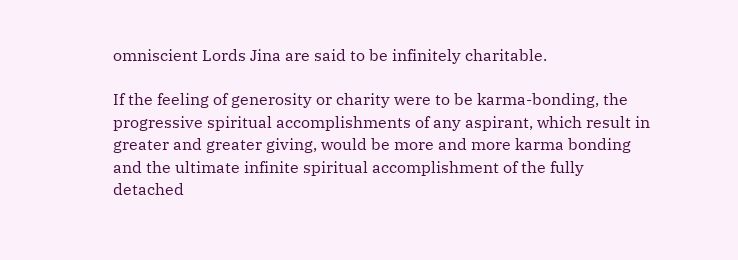omniscient Lords Jina are said to be infinitely charitable.

If the feeling of generosity or charity were to be karma-bonding, the progressive spiritual accomplishments of any aspirant, which result in greater and greater giving, would be more and more karma bonding and the ultimate infinite spiritual accomplishment of the fully detached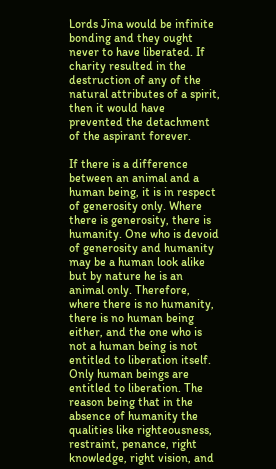Lords Jina would be infinite bonding and they ought never to have liberated. If charity resulted in the destruction of any of the natural attributes of a spirit, then it would have prevented the detachment of the aspirant forever.

If there is a difference between an animal and a human being, it is in respect of generosity only. Where there is generosity, there is humanity. One who is devoid of generosity and humanity may be a human look alike but by nature he is an animal only. Therefore, where there is no humanity, there is no human being either, and the one who is not a human being is not entitled to liberation itself. Only human beings are entitled to liberation. The reason being that in the absence of humanity the qualities like righteousness, restraint, penance, right knowledge, right vision, and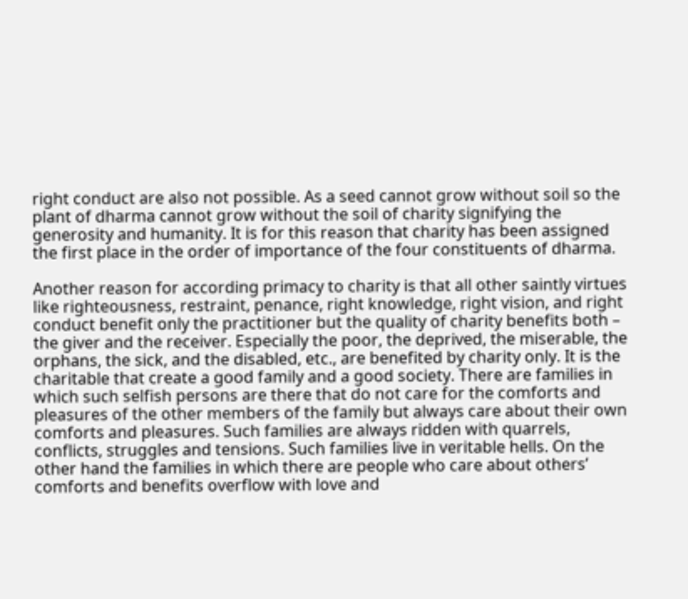right conduct are also not possible. As a seed cannot grow without soil so the plant of dharma cannot grow without the soil of charity signifying the generosity and humanity. It is for this reason that charity has been assigned the first place in the order of importance of the four constituents of dharma.

Another reason for according primacy to charity is that all other saintly virtues like righteousness, restraint, penance, right knowledge, right vision, and right conduct benefit only the practitioner but the quality of charity benefits both – the giver and the receiver. Especially the poor, the deprived, the miserable, the orphans, the sick, and the disabled, etc., are benefited by charity only. It is the charitable that create a good family and a good society. There are families in which such selfish persons are there that do not care for the comforts and pleasures of the other members of the family but always care about their own comforts and pleasures. Such families are always ridden with quarrels, conflicts, struggles and tensions. Such families live in veritable hells. On the other hand the families in which there are people who care about others’ comforts and benefits overflow with love and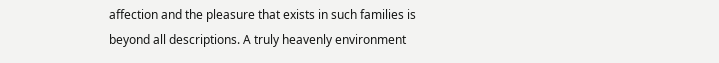affection and the pleasure that exists in such families is beyond all descriptions. A truly heavenly environment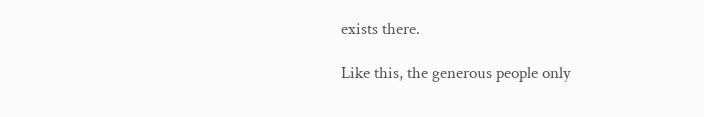exists there.

Like this, the generous people only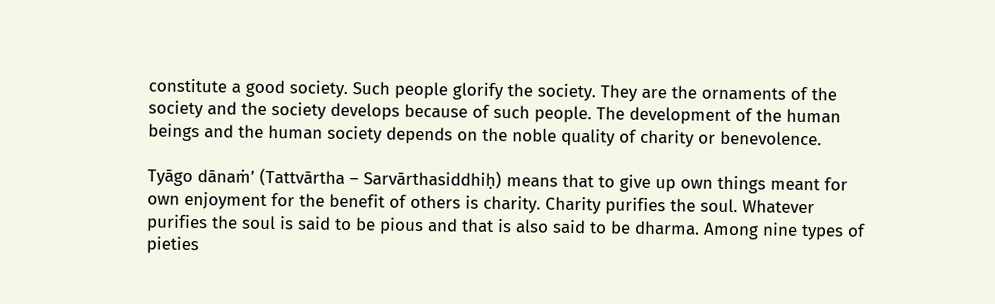constitute a good society. Such people glorify the society. They are the ornaments of the society and the society develops because of such people. The development of the human beings and the human society depends on the noble quality of charity or benevolence.

Tyāgo dānaṁ’ (Tattvārtha – Sarvārthasiddhiḥ) means that to give up own things meant for own enjoyment for the benefit of others is charity. Charity purifies the soul. Whatever purifies the soul is said to be pious and that is also said to be dharma. Among nine types of pieties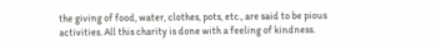the giving of food, water, clothes, pots, etc., are said to be pious activities. All this charity is done with a feeling of kindness.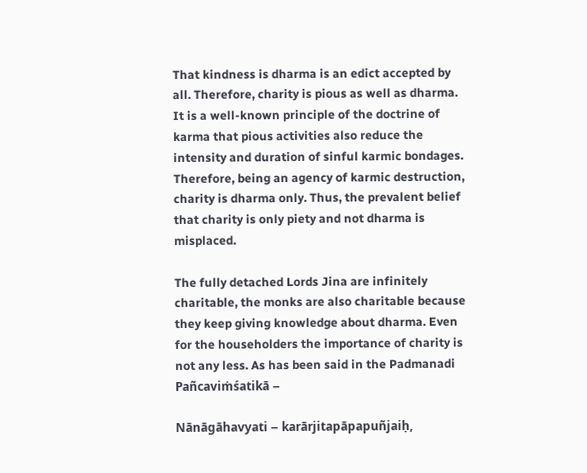That kindness is dharma is an edict accepted by all. Therefore, charity is pious as well as dharma. It is a well-known principle of the doctrine of karma that pious activities also reduce the intensity and duration of sinful karmic bondages. Therefore, being an agency of karmic destruction, charity is dharma only. Thus, the prevalent belief that charity is only piety and not dharma is misplaced.

The fully detached Lords Jina are infinitely charitable, the monks are also charitable because they keep giving knowledge about dharma. Even for the householders the importance of charity is not any less. As has been said in the Padmanadi Pañcaviṁśatikā –

Nānāgāhavyati – karārjitapāpapuñjaiḥ,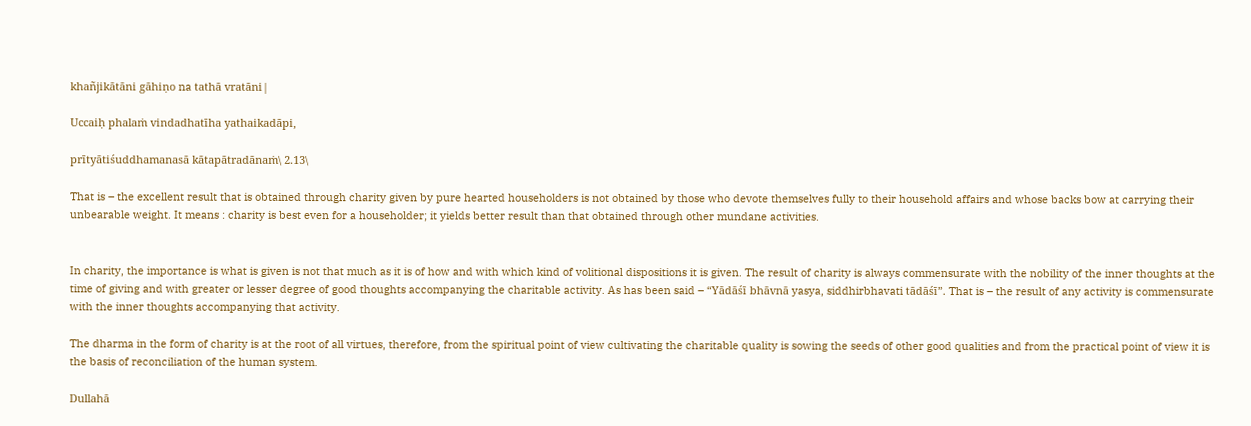khañjikātāni gāhiṇo na tathā vratāni|

Uccaiḥ phalaṁ vindadhatīha yathaikadāpi,

prītyātiśuddhamanasā kātapātradānaṁ\ 2.13\

That is – the excellent result that is obtained through charity given by pure hearted householders is not obtained by those who devote themselves fully to their household affairs and whose backs bow at carrying their unbearable weight. It means : charity is best even for a householder; it yields better result than that obtained through other mundane activities.


In charity, the importance is what is given is not that much as it is of how and with which kind of volitional dispositions it is given. The result of charity is always commensurate with the nobility of the inner thoughts at the time of giving and with greater or lesser degree of good thoughts accompanying the charitable activity. As has been said – “Yādāśī bhāvnā yasya, siddhirbhavati tādāśī”. That is – the result of any activity is commensurate with the inner thoughts accompanying that activity.

The dharma in the form of charity is at the root of all virtues, therefore, from the spiritual point of view cultivating the charitable quality is sowing the seeds of other good qualities and from the practical point of view it is the basis of reconciliation of the human system.

Dullahā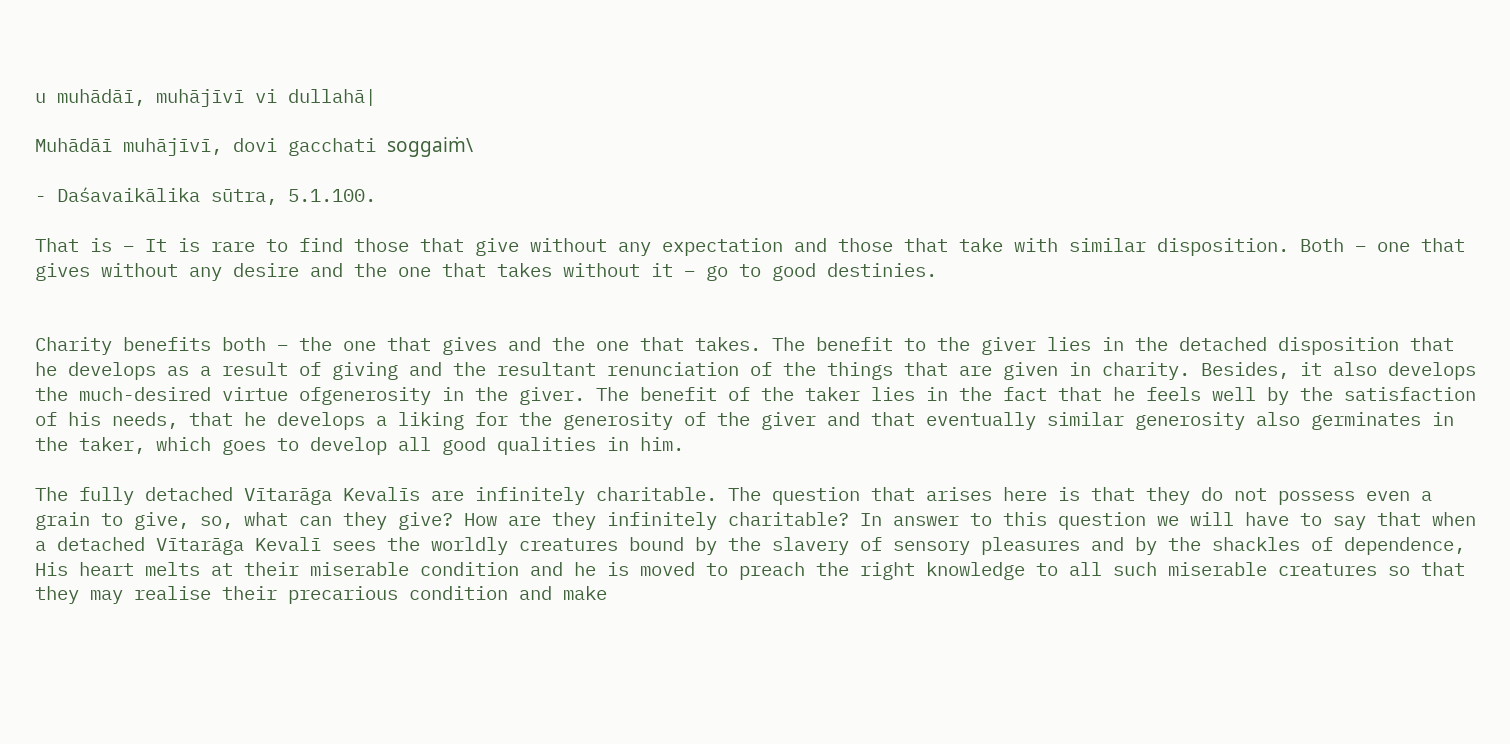u muhādāī, muhājīvī vi dullahā|

Muhādāī muhājīvī, dovi gacchati soggaiṁ\

- Daśavaikālika sūtra, 5.1.100.

That is – It is rare to find those that give without any expectation and those that take with similar disposition. Both – one that gives without any desire and the one that takes without it – go to good destinies.


Charity benefits both – the one that gives and the one that takes. The benefit to the giver lies in the detached disposition that he develops as a result of giving and the resultant renunciation of the things that are given in charity. Besides, it also develops the much-desired virtue ofgenerosity in the giver. The benefit of the taker lies in the fact that he feels well by the satisfaction of his needs, that he develops a liking for the generosity of the giver and that eventually similar generosity also germinates in the taker, which goes to develop all good qualities in him.

The fully detached Vītarāga Kevalīs are infinitely charitable. The question that arises here is that they do not possess even a grain to give, so, what can they give? How are they infinitely charitable? In answer to this question we will have to say that when a detached Vītarāga Kevalī sees the worldly creatures bound by the slavery of sensory pleasures and by the shackles of dependence, His heart melts at their miserable condition and he is moved to preach the right knowledge to all such miserable creatures so that they may realise their precarious condition and make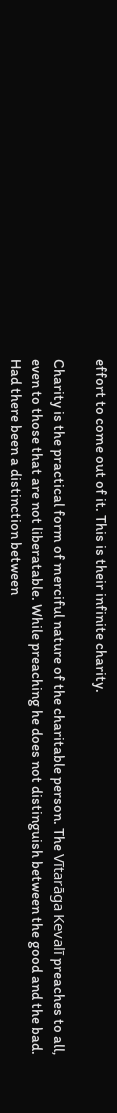effort to come out of it. This is their infinite charity.

Charity is the practical form of merciful nature of the charitable person. The Vītarāga Kevalī preaches to all, even to those that are not liberatable. While preaching he does not distinguish between the good and the bad. Had there been a distinction between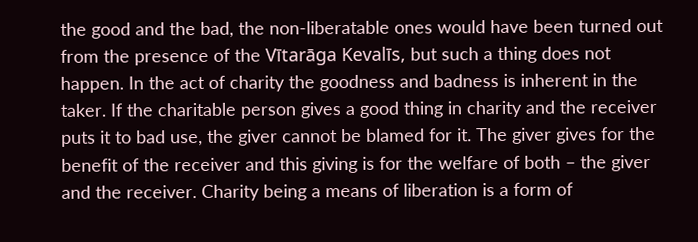the good and the bad, the non-liberatable ones would have been turned out from the presence of the Vītarāga Kevalīs, but such a thing does not happen. In the act of charity the goodness and badness is inherent in the taker. If the charitable person gives a good thing in charity and the receiver puts it to bad use, the giver cannot be blamed for it. The giver gives for the benefit of the receiver and this giving is for the welfare of both – the giver and the receiver. Charity being a means of liberation is a form of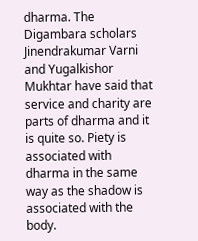dharma. The Digambara scholars Jinendrakumar Varni and Yugalkishor Mukhtar have said that service and charity are parts of dharma and it is quite so. Piety is associated with dharma in the same way as the shadow is associated with the body.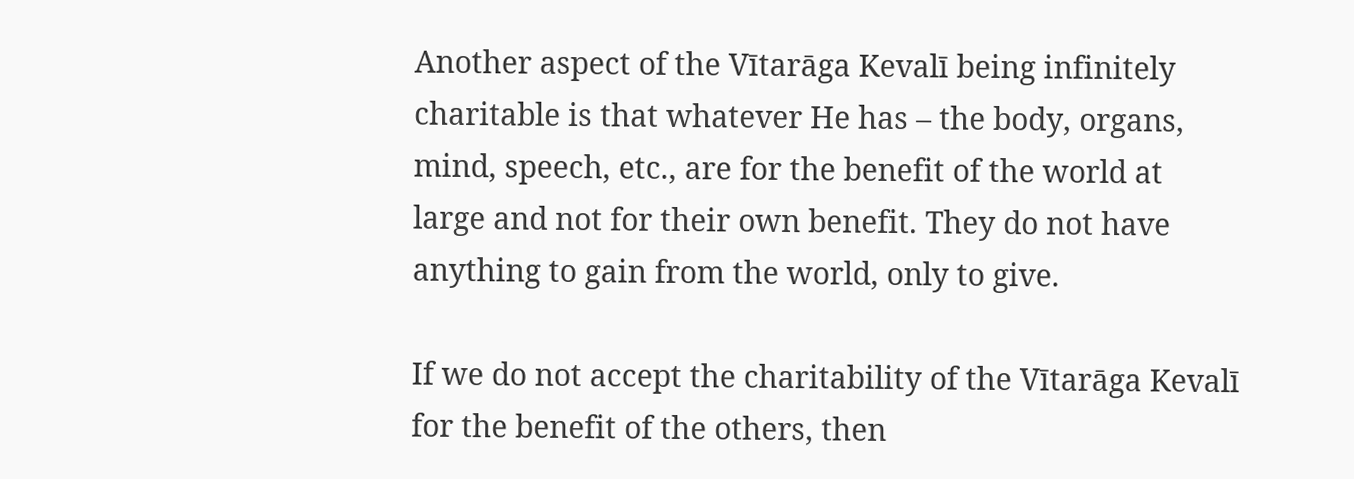Another aspect of the Vītarāga Kevalī being infinitely charitable is that whatever He has – the body, organs, mind, speech, etc., are for the benefit of the world at large and not for their own benefit. They do not have anything to gain from the world, only to give.

If we do not accept the charitability of the Vītarāga Kevalī for the benefit of the others, then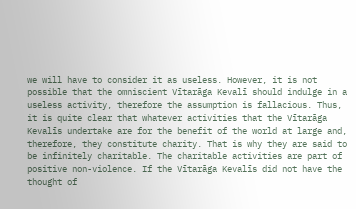we will have to consider it as useless. However, it is not possible that the omniscient Vītarāga Kevalī should indulge in a useless activity, therefore the assumption is fallacious. Thus, it is quite clear that whatever activities that the Vītarāga Kevalīs undertake are for the benefit of the world at large and, therefore, they constitute charity. That is why they are said to be infinitely charitable. The charitable activities are part of positive non-violence. If the Vītarāga Kevalīs did not have the thought of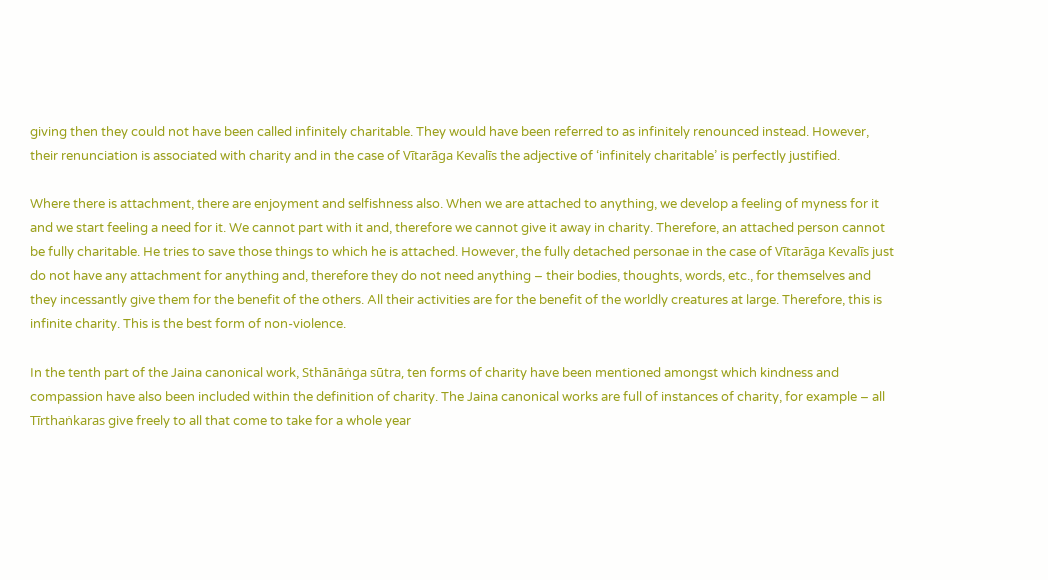giving then they could not have been called infinitely charitable. They would have been referred to as infinitely renounced instead. However, their renunciation is associated with charity and in the case of Vītarāga Kevalīs the adjective of ‘infinitely charitable’ is perfectly justified.

Where there is attachment, there are enjoyment and selfishness also. When we are attached to anything, we develop a feeling of myness for it and we start feeling a need for it. We cannot part with it and, therefore we cannot give it away in charity. Therefore, an attached person cannot be fully charitable. He tries to save those things to which he is attached. However, the fully detached personae in the case of Vītarāga Kevalīs just do not have any attachment for anything and, therefore they do not need anything – their bodies, thoughts, words, etc., for themselves and they incessantly give them for the benefit of the others. All their activities are for the benefit of the worldly creatures at large. Therefore, this is infinite charity. This is the best form of non-violence.

In the tenth part of the Jaina canonical work, Sthānāṅga sūtra, ten forms of charity have been mentioned amongst which kindness and compassion have also been included within the definition of charity. The Jaina canonical works are full of instances of charity, for example – all Tīrthaṅkaras give freely to all that come to take for a whole year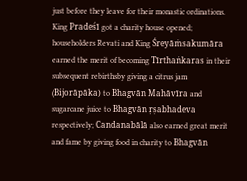just before they leave for their monastic ordinations. King Pradeśī got a charity house opened; householders Revati and King Śreyāṁsakumāra earned the merit of becoming Tīrthaṅkaras in their subsequent rebirthsby giving a citrus jam (Bijorāpāka) to Bhagvān Mahāvīra and sugarcane juice to Bhagvān ṛṣabhadeva respectively; Candanabālā also earned great merit and fame by giving food in charity to Bhagvān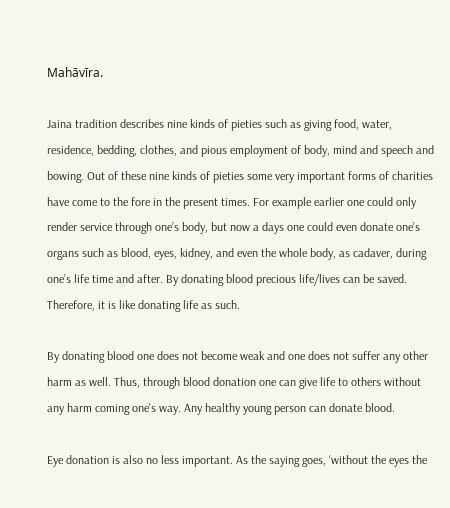Mahāvīra.

Jaina tradition describes nine kinds of pieties such as giving food, water, residence, bedding, clothes, and pious employment of body, mind and speech and bowing. Out of these nine kinds of pieties some very important forms of charities have come to the fore in the present times. For example earlier one could only render service through one’s body, but now a days one could even donate one’s organs such as blood, eyes, kidney, and even the whole body, as cadaver, during one’s life time and after. By donating blood precious life/lives can be saved. Therefore, it is like donating life as such.

By donating blood one does not become weak and one does not suffer any other harm as well. Thus, through blood donation one can give life to others without any harm coming one’s way. Any healthy young person can donate blood.

Eye donation is also no less important. As the saying goes, ‘without the eyes the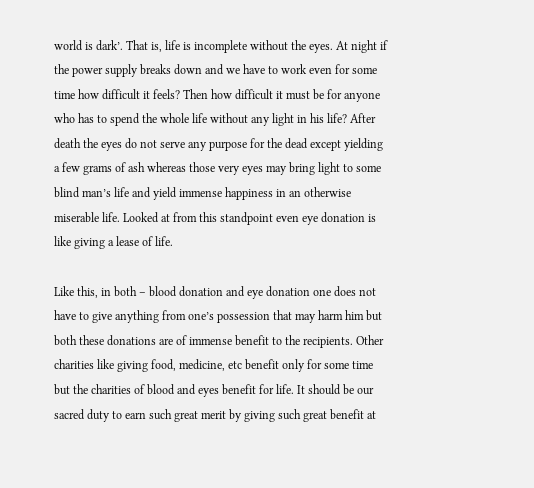world is dark’. That is, life is incomplete without the eyes. At night if the power supply breaks down and we have to work even for some time how difficult it feels? Then how difficult it must be for anyone who has to spend the whole life without any light in his life? After death the eyes do not serve any purpose for the dead except yielding a few grams of ash whereas those very eyes may bring light to some blind man’s life and yield immense happiness in an otherwise miserable life. Looked at from this standpoint even eye donation is like giving a lease of life.

Like this, in both – blood donation and eye donation one does not have to give anything from one’s possession that may harm him but both these donations are of immense benefit to the recipients. Other charities like giving food, medicine, etc benefit only for some time but the charities of blood and eyes benefit for life. It should be our sacred duty to earn such great merit by giving such great benefit at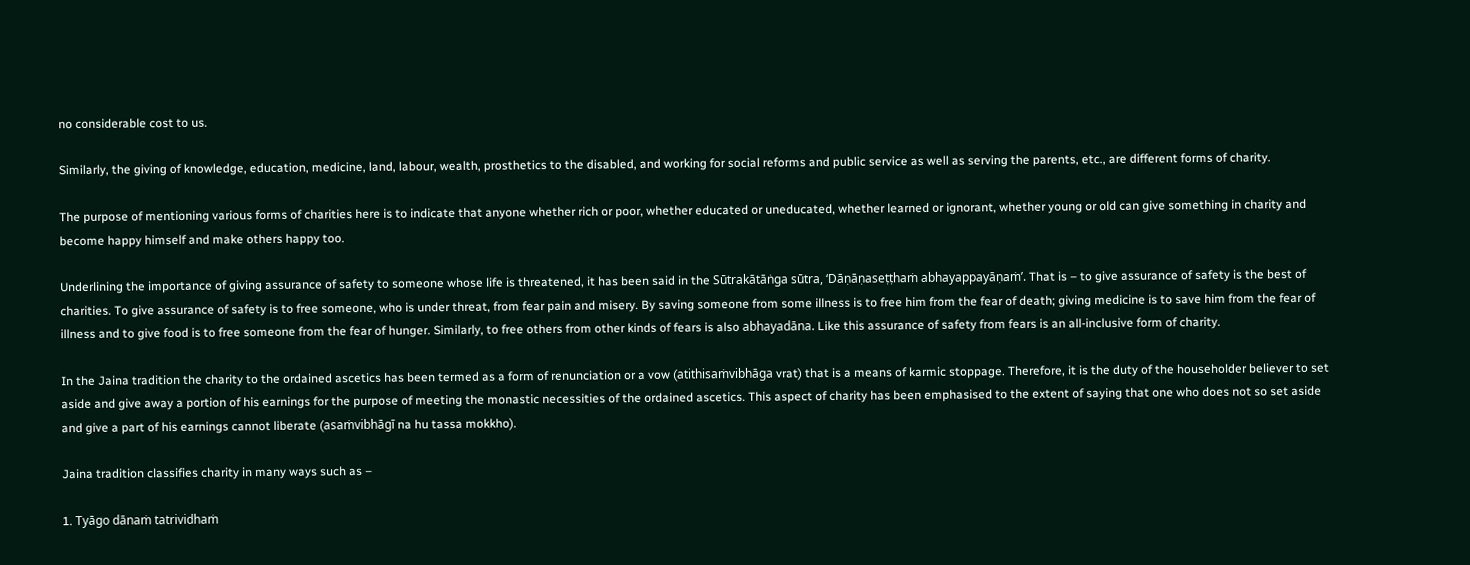no considerable cost to us.

Similarly, the giving of knowledge, education, medicine, land, labour, wealth, prosthetics to the disabled, and working for social reforms and public service as well as serving the parents, etc., are different forms of charity.

The purpose of mentioning various forms of charities here is to indicate that anyone whether rich or poor, whether educated or uneducated, whether learned or ignorant, whether young or old can give something in charity and become happy himself and make others happy too.

Underlining the importance of giving assurance of safety to someone whose life is threatened, it has been said in the Sūtrakātāṅga sūtra, ‘Dāṇāṇaseṭṭhaṁ abhayappayāṇaṁ’. That is – to give assurance of safety is the best of charities. To give assurance of safety is to free someone, who is under threat, from fear pain and misery. By saving someone from some illness is to free him from the fear of death; giving medicine is to save him from the fear of illness and to give food is to free someone from the fear of hunger. Similarly, to free others from other kinds of fears is also abhayadāna. Like this assurance of safety from fears is an all-inclusive form of charity.

In the Jaina tradition the charity to the ordained ascetics has been termed as a form of renunciation or a vow (atithisaṁvibhāga vrat) that is a means of karmic stoppage. Therefore, it is the duty of the householder believer to set aside and give away a portion of his earnings for the purpose of meeting the monastic necessities of the ordained ascetics. This aspect of charity has been emphasised to the extent of saying that one who does not so set aside and give a part of his earnings cannot liberate (asaṁvibhāgī na hu tassa mokkho).

Jaina tradition classifies charity in many ways such as –

1. Tyāgo dānaṁ tatrividhaṁ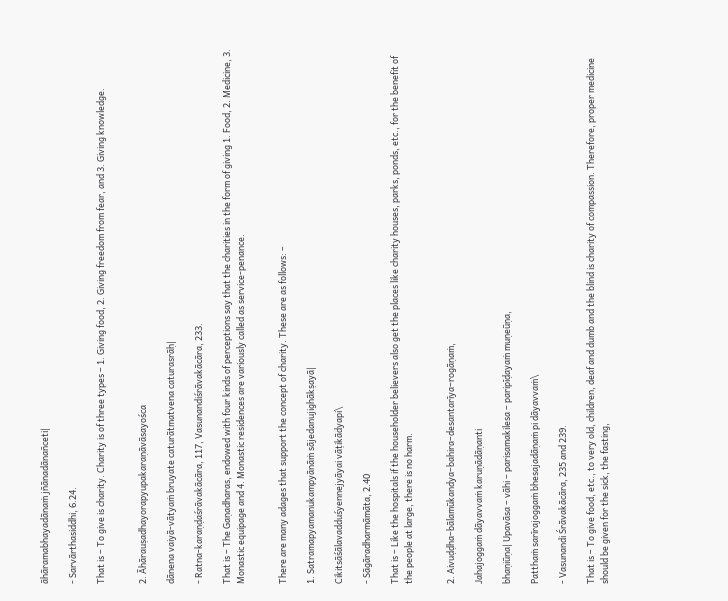āhāramabhayadānaṁ jñānadānañceti|

- Sarvārthasiddhi, 6.24.

That is – To give is charity. Charity is of three types – 1. Giving food, 2. Giving freedom from fear, and 3. Giving knowledge.


2. Āhārauṣadhayorapyupakaraṇāvāsayośca

dānena vaiyā-vātyaṁ bruyate caturātmatvena caturasrāḥ|

- Ratna-karaṇḍaśrāvakācāra, 117, Vasunandiśrāvakācāra, 233.

That is – The Gaṇadharas, endowed with four kinds of perceptions say that the charities in the form of giving 1. Food, 2. Medicine, 3. Monastic equipage and 4. Monastic residences are variously called as service-penance.


There are many adages that support the concept of charity. These are as follows: –

1. Satramapyamanukampyānāṁ sājedanujighākṣayā|

Cikitsāśālavadduśyennejyāyai vāṭikādyapi\

- Sāgāradharmāmāta, 2.40

That is – Like the hospitals if the householder believers also get the places like charity houses, parks, ponds, etc., for the benefit of the people at large, there is no harm.


2. Aivuḍḍha–bālamūkandya–bahira–desantarīya–rogāṇaṁ,

Jahajoggaṁ dāyavvaṁ karuṇādāṇanti

bhaṇiūṇa| Upavāsa – vāhi – parisamakilesa – paripīḍayaṁ muṇeūṇa,

Patthaṁ sarīrajoggaṁ bhesajadāṇaṁ pi dāyavvaṁ\

- Vasunandi Śrāvakācāra, 235 and 239.

That is – To give food, etc., to very old, children, deaf and dumb and the blind is charity of compassion. Therefore, proper medicine should be given for the sick, the fasting,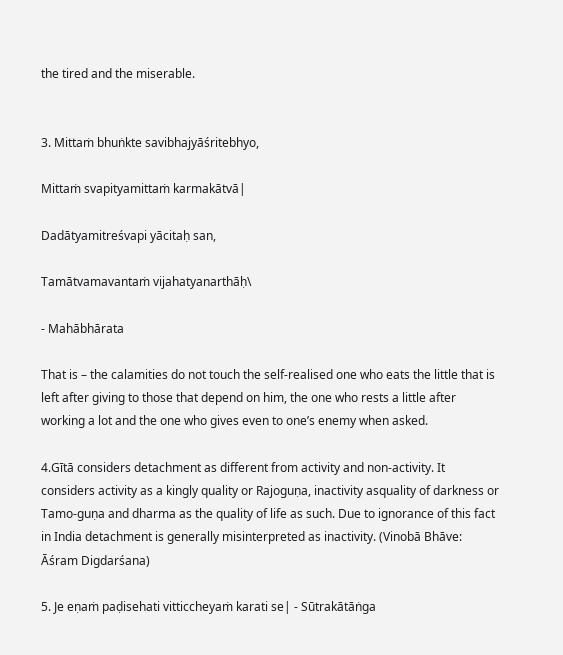the tired and the miserable.


3. Mittaṁ bhuṅkte savibhajyāśritebhyo,

Mittaṁ svapityamittaṁ karmakātvā|

Dadātyamitreśvapi yācitaḥ san,

Tamātvamavantaṁ vijahatyanarthāḥ\

- Mahābhārata

That is – the calamities do not touch the self-realised one who eats the little that is left after giving to those that depend on him, the one who rests a little after working a lot and the one who gives even to one’s enemy when asked.

4.Gītā considers detachment as different from activity and non-activity. It considers activity as a kingly quality or Rajoguṇa, inactivity asquality of darkness or Tamo-guṇa and dharma as the quality of life as such. Due to ignorance of this fact in India detachment is generally misinterpreted as inactivity. (Vinobā Bhāve: Āśram Digdarśana)

5. Je eṇaṁ paḍisehati vitticcheyaṁ karati se| - Sūtrakātāṅga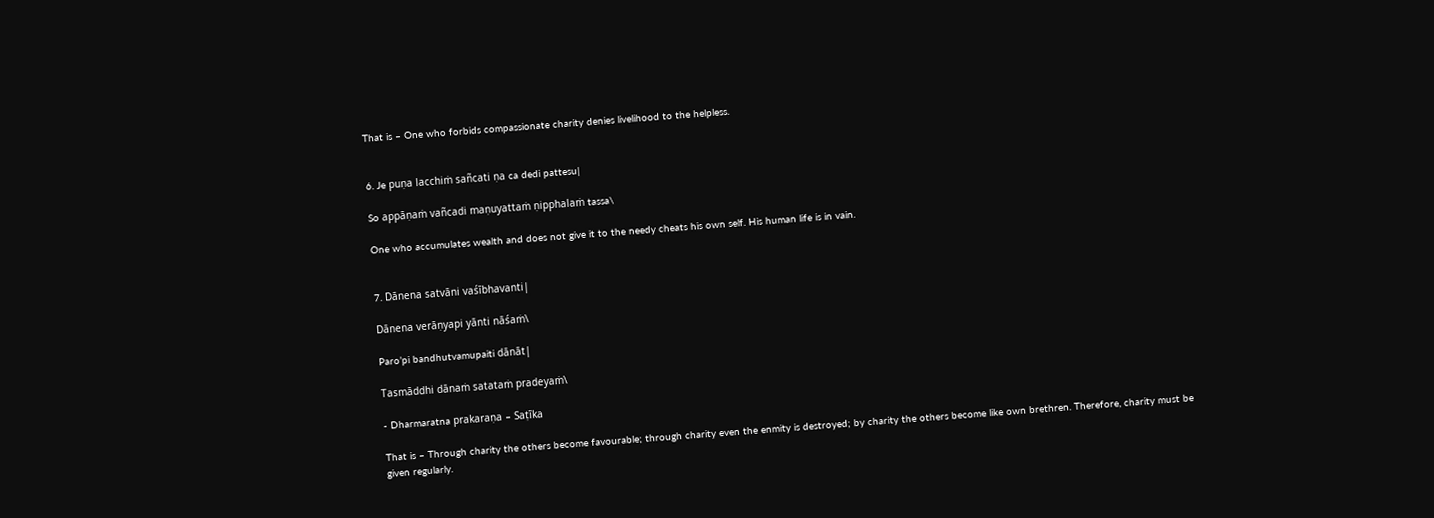That is – One who forbids compassionate charity denies livelihood to the helpless.


6. Je puṇa lacchiṁ sañcati ṇa ca dedi pattesu|

So appāṇaṁ vañcadi maṇuyattaṁ ṇipphalaṁ tassa\

One who accumulates wealth and does not give it to the needy cheats his own self. His human life is in vain.


7. Dānena satvāni vaśībhavanti|

Dānena verāṇyapi yānti nāśaṁ\

Paro’pi bandhutvamupaiti dānāt|

Tasmāddhi dānaṁ satataṁ pradeyaṁ\

- Dharmaratna prakaraṇa – Saṭīka

That is – Through charity the others become favourable; through charity even the enmity is destroyed; by charity the others become like own brethren. Therefore, charity must be given regularly.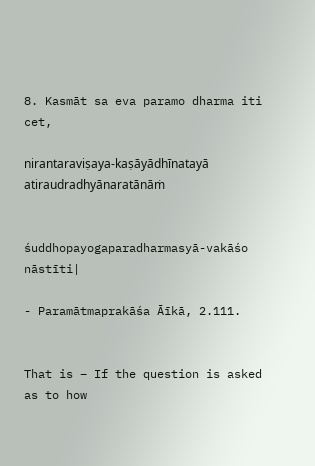8. Kasmāt sa eva paramo dharma iti cet,

nirantaraviṣaya-kaṣāyādhīnatayā atiraudradhyānaratānāṁ


śuddhopayogaparadharmasyā-vakāśo nāstīti|

- Paramātmaprakāśa Āīkā, 2.111.


That is – If the question is asked as to how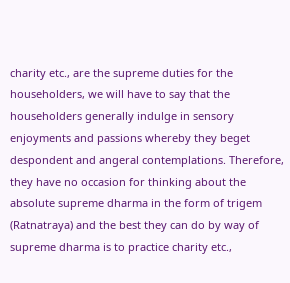charity etc., are the supreme duties for the householders, we will have to say that the householders generally indulge in sensory enjoyments and passions whereby they beget despondent and angeral contemplations. Therefore, they have no occasion for thinking about the absolute supreme dharma in the form of trigem (Ratnatraya) and the best they can do by way of supreme dharma is to practice charity etc.,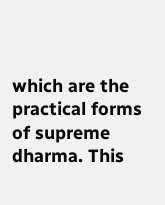which are the practical forms of supreme dharma. This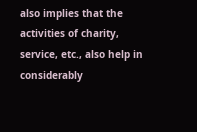also implies that the activities of charity, service, etc., also help in considerably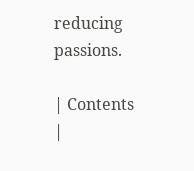reducing passions.

| Contents |